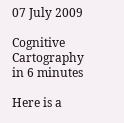07 July 2009

Cognitive Cartography in 6 minutes

Here is a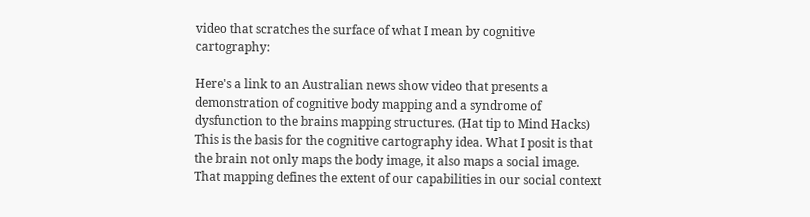video that scratches the surface of what I mean by cognitive cartography:

Here's a link to an Australian news show video that presents a demonstration of cognitive body mapping and a syndrome of dysfunction to the brains mapping structures. (Hat tip to Mind Hacks) This is the basis for the cognitive cartography idea. What I posit is that the brain not only maps the body image, it also maps a social image. That mapping defines the extent of our capabilities in our social context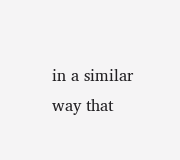in a similar way that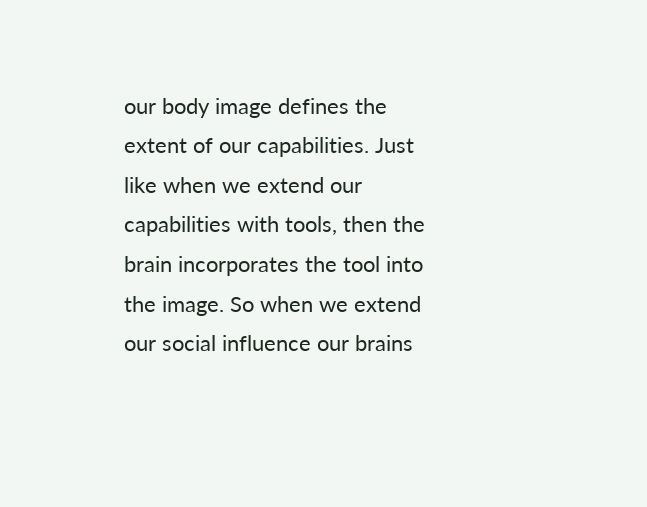our body image defines the extent of our capabilities. Just like when we extend our capabilities with tools, then the brain incorporates the tool into the image. So when we extend our social influence our brains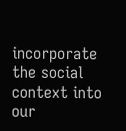incorporate the social context into our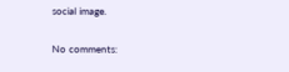social image.

No comments: